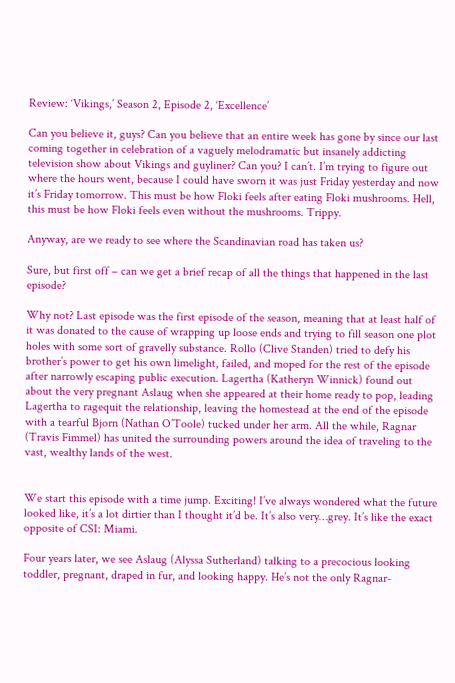Review: ‘Vikings,’ Season 2, Episode 2, ‘Excellence’

Can you believe it, guys? Can you believe that an entire week has gone by since our last coming together in celebration of a vaguely melodramatic but insanely addicting television show about Vikings and guyliner? Can you? I can’t. I’m trying to figure out where the hours went, because I could have sworn it was just Friday yesterday and now it’s Friday tomorrow. This must be how Floki feels after eating Floki mushrooms. Hell, this must be how Floki feels even without the mushrooms. Trippy.

Anyway, are we ready to see where the Scandinavian road has taken us?

Sure, but first off – can we get a brief recap of all the things that happened in the last episode?

Why not? Last episode was the first episode of the season, meaning that at least half of it was donated to the cause of wrapping up loose ends and trying to fill season one plot holes with some sort of gravelly substance. Rollo (Clive Standen) tried to defy his brother’s power to get his own limelight, failed, and moped for the rest of the episode after narrowly escaping public execution. Lagertha (Katheryn Winnick) found out about the very pregnant Aslaug when she appeared at their home ready to pop, leading Lagertha to ragequit the relationship, leaving the homestead at the end of the episode with a tearful Bjorn (Nathan O’Toole) tucked under her arm. All the while, Ragnar (Travis Fimmel) has united the surrounding powers around the idea of traveling to the vast, wealthy lands of the west.


We start this episode with a time jump. Exciting! I’ve always wondered what the future looked like, it’s a lot dirtier than I thought it’d be. It’s also very…grey. It’s like the exact opposite of CSI: Miami.

Four years later, we see Aslaug (Alyssa Sutherland) talking to a precocious looking toddler, pregnant, draped in fur, and looking happy. He’s not the only Ragnar-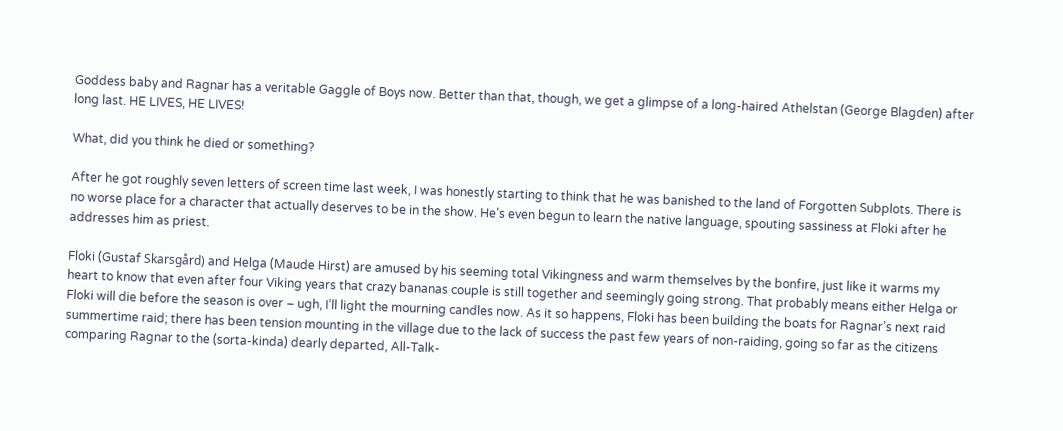Goddess baby and Ragnar has a veritable Gaggle of Boys now. Better than that, though, we get a glimpse of a long-haired Athelstan (George Blagden) after long last. HE LIVES, HE LIVES!

What, did you think he died or something?

After he got roughly seven letters of screen time last week, I was honestly starting to think that he was banished to the land of Forgotten Subplots. There is no worse place for a character that actually deserves to be in the show. He’s even begun to learn the native language, spouting sassiness at Floki after he addresses him as priest.

Floki (Gustaf Skarsgård) and Helga (Maude Hirst) are amused by his seeming total Vikingness and warm themselves by the bonfire, just like it warms my heart to know that even after four Viking years that crazy bananas couple is still together and seemingly going strong. That probably means either Helga or Floki will die before the season is over – ugh, I’ll light the mourning candles now. As it so happens, Floki has been building the boats for Ragnar’s next raid summertime raid; there has been tension mounting in the village due to the lack of success the past few years of non-raiding, going so far as the citizens comparing Ragnar to the (sorta-kinda) dearly departed, All-Talk-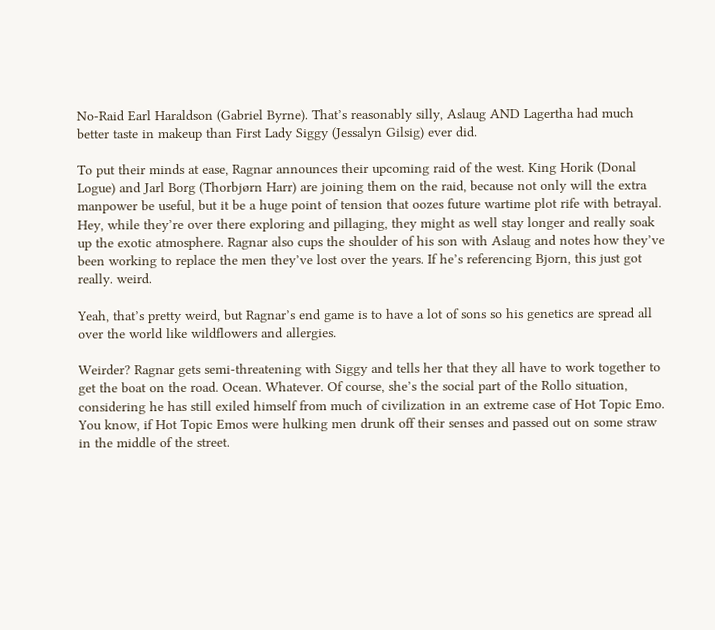No-Raid Earl Haraldson (Gabriel Byrne). That’s reasonably silly, Aslaug AND Lagertha had much better taste in makeup than First Lady Siggy (Jessalyn Gilsig) ever did.

To put their minds at ease, Ragnar announces their upcoming raid of the west. King Horik (Donal Logue) and Jarl Borg (Thorbjørn Harr) are joining them on the raid, because not only will the extra manpower be useful, but it be a huge point of tension that oozes future wartime plot rife with betrayal. Hey, while they’re over there exploring and pillaging, they might as well stay longer and really soak up the exotic atmosphere. Ragnar also cups the shoulder of his son with Aslaug and notes how they’ve been working to replace the men they’ve lost over the years. If he’s referencing Bjorn, this just got really. weird.

Yeah, that’s pretty weird, but Ragnar’s end game is to have a lot of sons so his genetics are spread all over the world like wildflowers and allergies.

Weirder? Ragnar gets semi-threatening with Siggy and tells her that they all have to work together to get the boat on the road. Ocean. Whatever. Of course, she’s the social part of the Rollo situation, considering he has still exiled himself from much of civilization in an extreme case of Hot Topic Emo. You know, if Hot Topic Emos were hulking men drunk off their senses and passed out on some straw in the middle of the street.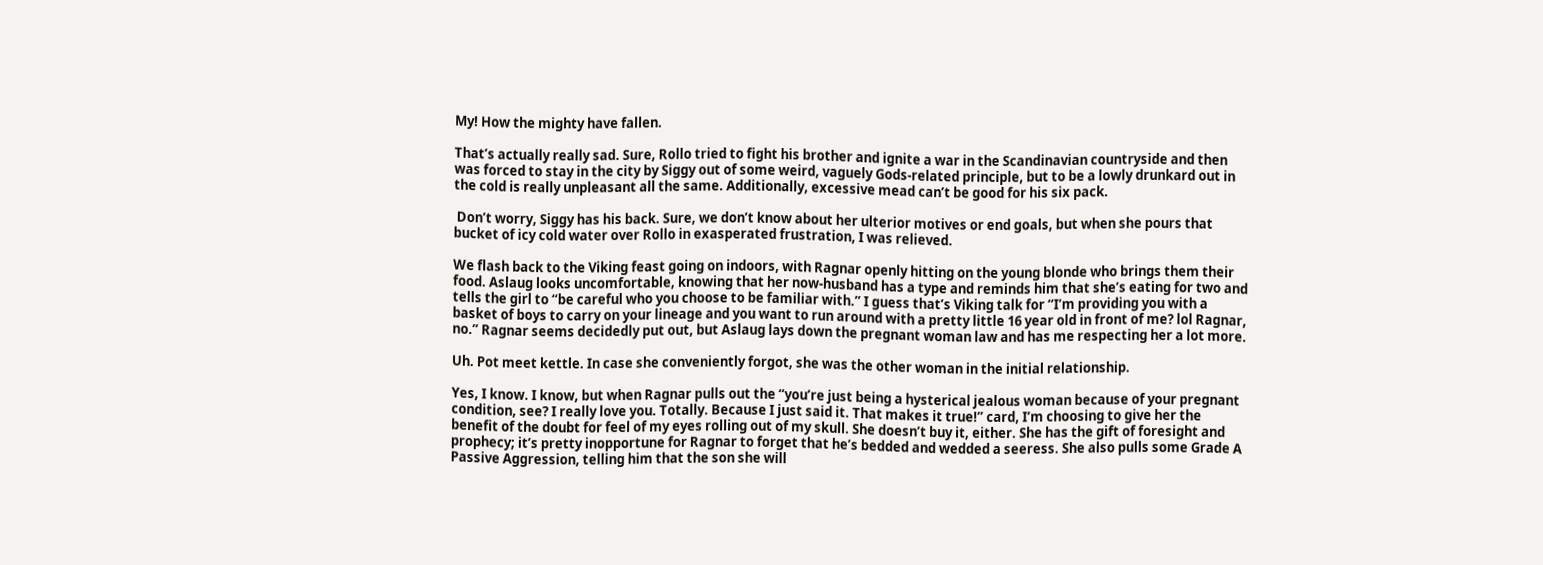My! How the mighty have fallen.

That’s actually really sad. Sure, Rollo tried to fight his brother and ignite a war in the Scandinavian countryside and then was forced to stay in the city by Siggy out of some weird, vaguely Gods-related principle, but to be a lowly drunkard out in the cold is really unpleasant all the same. Additionally, excessive mead can’t be good for his six pack.

 Don’t worry, Siggy has his back. Sure, we don’t know about her ulterior motives or end goals, but when she pours that bucket of icy cold water over Rollo in exasperated frustration, I was relieved.

We flash back to the Viking feast going on indoors, with Ragnar openly hitting on the young blonde who brings them their food. Aslaug looks uncomfortable, knowing that her now-husband has a type and reminds him that she’s eating for two and tells the girl to “be careful who you choose to be familiar with.” I guess that’s Viking talk for “I’m providing you with a basket of boys to carry on your lineage and you want to run around with a pretty little 16 year old in front of me? lol Ragnar, no.” Ragnar seems decidedly put out, but Aslaug lays down the pregnant woman law and has me respecting her a lot more.

Uh. Pot meet kettle. In case she conveniently forgot, she was the other woman in the initial relationship.

Yes, I know. I know, but when Ragnar pulls out the “you’re just being a hysterical jealous woman because of your pregnant condition, see? I really love you. Totally. Because I just said it. That makes it true!” card, I’m choosing to give her the benefit of the doubt for feel of my eyes rolling out of my skull. She doesn’t buy it, either. She has the gift of foresight and prophecy; it’s pretty inopportune for Ragnar to forget that he’s bedded and wedded a seeress. She also pulls some Grade A Passive Aggression, telling him that the son she will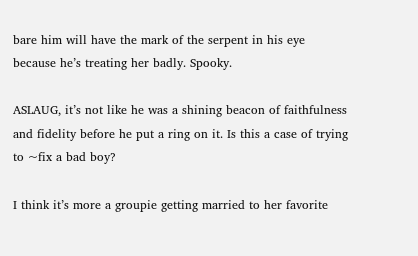bare him will have the mark of the serpent in his eye because he’s treating her badly. Spooky.

ASLAUG, it’s not like he was a shining beacon of faithfulness and fidelity before he put a ring on it. Is this a case of trying to ~fix a bad boy?

I think it’s more a groupie getting married to her favorite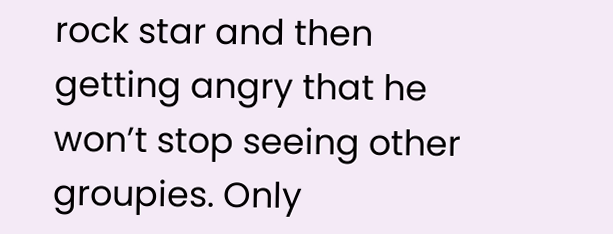rock star and then getting angry that he won’t stop seeing other groupies. Only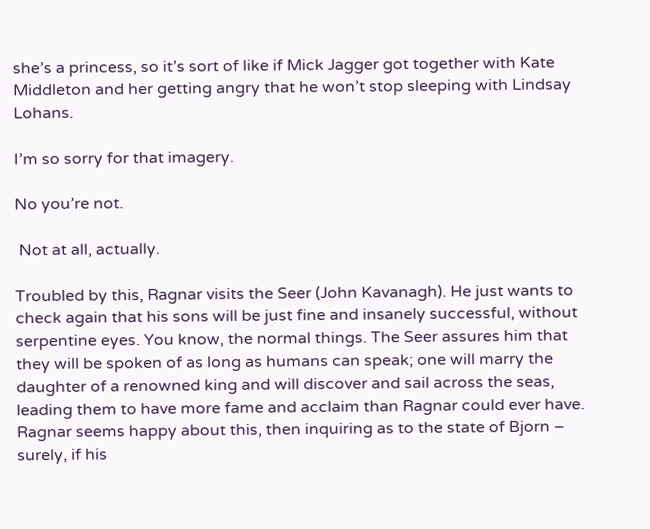she’s a princess, so it’s sort of like if Mick Jagger got together with Kate Middleton and her getting angry that he won’t stop sleeping with Lindsay Lohans.

I’m so sorry for that imagery.

No you’re not.

 Not at all, actually.

Troubled by this, Ragnar visits the Seer (John Kavanagh). He just wants to check again that his sons will be just fine and insanely successful, without serpentine eyes. You know, the normal things. The Seer assures him that they will be spoken of as long as humans can speak; one will marry the daughter of a renowned king and will discover and sail across the seas, leading them to have more fame and acclaim than Ragnar could ever have. Ragnar seems happy about this, then inquiring as to the state of Bjorn – surely, if his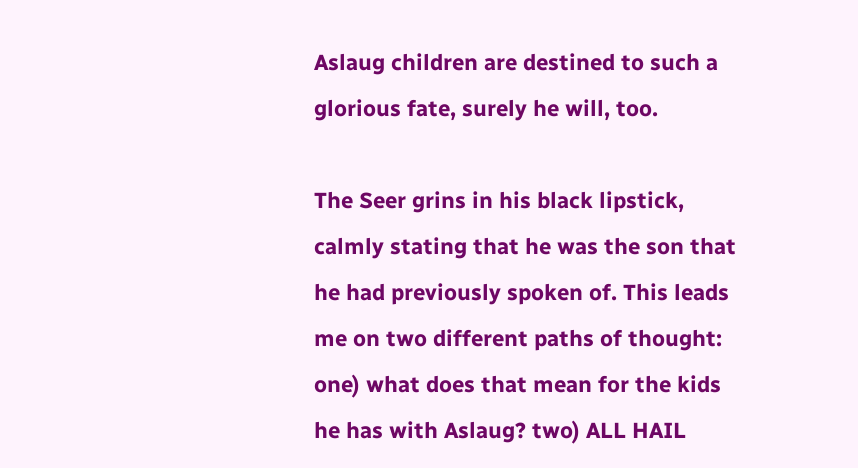Aslaug children are destined to such a glorious fate, surely he will, too.

The Seer grins in his black lipstick, calmly stating that he was the son that he had previously spoken of. This leads me on two different paths of thought: one) what does that mean for the kids he has with Aslaug? two) ALL HAIL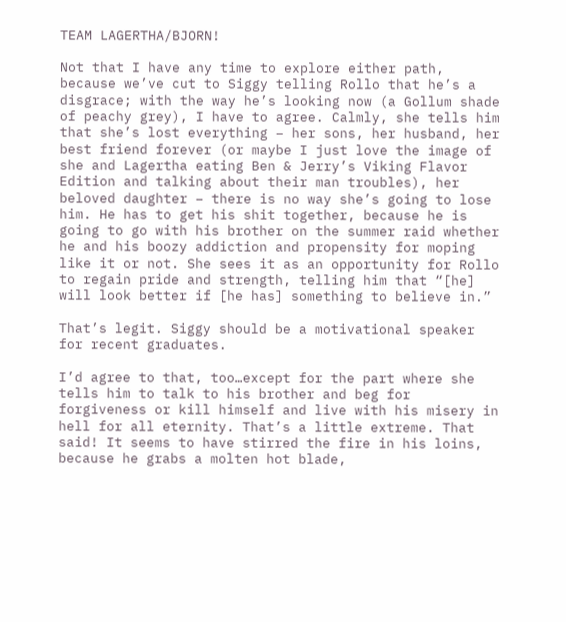TEAM LAGERTHA/BJORN!

Not that I have any time to explore either path, because we’ve cut to Siggy telling Rollo that he’s a disgrace; with the way he’s looking now (a Gollum shade of peachy grey), I have to agree. Calmly, she tells him that she’s lost everything – her sons, her husband, her best friend forever (or maybe I just love the image of she and Lagertha eating Ben & Jerry’s Viking Flavor Edition and talking about their man troubles), her beloved daughter – there is no way she’s going to lose him. He has to get his shit together, because he is going to go with his brother on the summer raid whether he and his boozy addiction and propensity for moping like it or not. She sees it as an opportunity for Rollo to regain pride and strength, telling him that “[he] will look better if [he has] something to believe in.”

That’s legit. Siggy should be a motivational speaker for recent graduates.

I’d agree to that, too…except for the part where she tells him to talk to his brother and beg for forgiveness or kill himself and live with his misery in hell for all eternity. That’s a little extreme. That said! It seems to have stirred the fire in his loins, because he grabs a molten hot blade,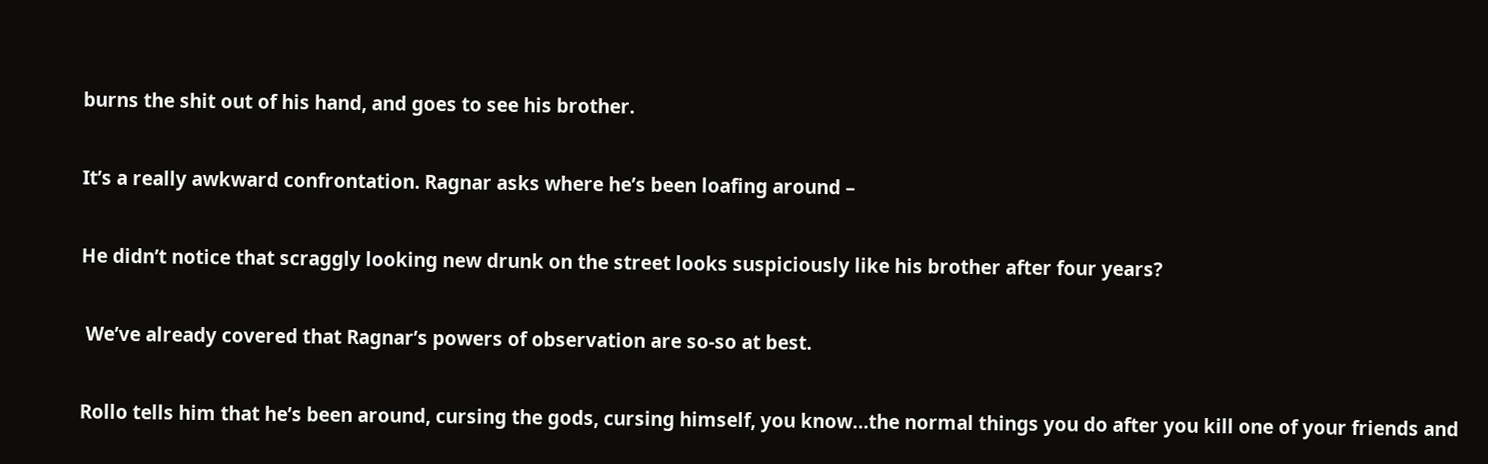burns the shit out of his hand, and goes to see his brother.

It’s a really awkward confrontation. Ragnar asks where he’s been loafing around –

He didn’t notice that scraggly looking new drunk on the street looks suspiciously like his brother after four years?

 We’ve already covered that Ragnar’s powers of observation are so-so at best.

Rollo tells him that he’s been around, cursing the gods, cursing himself, you know…the normal things you do after you kill one of your friends and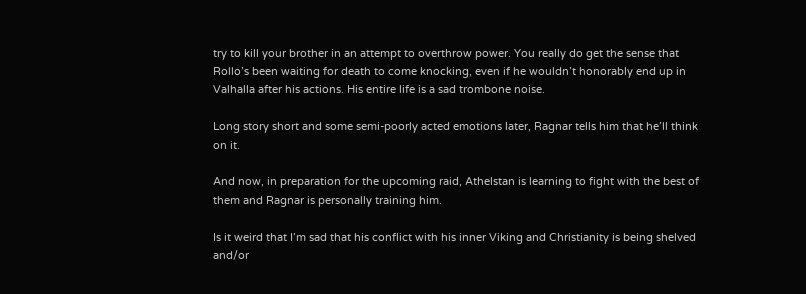try to kill your brother in an attempt to overthrow power. You really do get the sense that Rollo’s been waiting for death to come knocking, even if he wouldn’t honorably end up in Valhalla after his actions. His entire life is a sad trombone noise.

Long story short and some semi-poorly acted emotions later, Ragnar tells him that he’ll think on it.

And now, in preparation for the upcoming raid, Athelstan is learning to fight with the best of them and Ragnar is personally training him.

Is it weird that I’m sad that his conflict with his inner Viking and Christianity is being shelved and/or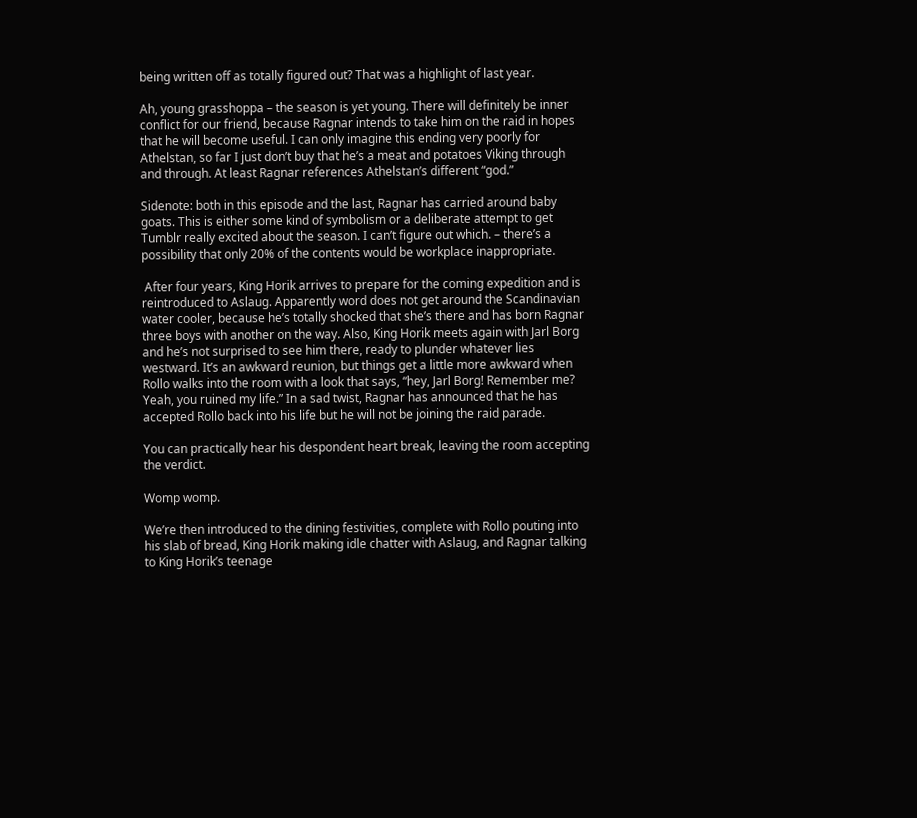being written off as totally figured out? That was a highlight of last year.

Ah, young grasshoppa – the season is yet young. There will definitely be inner conflict for our friend, because Ragnar intends to take him on the raid in hopes that he will become useful. I can only imagine this ending very poorly for Athelstan, so far I just don’t buy that he’s a meat and potatoes Viking through and through. At least Ragnar references Athelstan’s different “god.”

Sidenote: both in this episode and the last, Ragnar has carried around baby goats. This is either some kind of symbolism or a deliberate attempt to get Tumblr really excited about the season. I can’t figure out which. – there’s a possibility that only 20% of the contents would be workplace inappropriate.

 After four years, King Horik arrives to prepare for the coming expedition and is reintroduced to Aslaug. Apparently word does not get around the Scandinavian water cooler, because he’s totally shocked that she’s there and has born Ragnar three boys with another on the way. Also, King Horik meets again with Jarl Borg and he’s not surprised to see him there, ready to plunder whatever lies westward. It’s an awkward reunion, but things get a little more awkward when Rollo walks into the room with a look that says, “hey, Jarl Borg! Remember me? Yeah, you ruined my life.” In a sad twist, Ragnar has announced that he has accepted Rollo back into his life but he will not be joining the raid parade.

You can practically hear his despondent heart break, leaving the room accepting the verdict.

Womp womp.

We’re then introduced to the dining festivities, complete with Rollo pouting into his slab of bread, King Horik making idle chatter with Aslaug, and Ragnar talking to King Horik’s teenage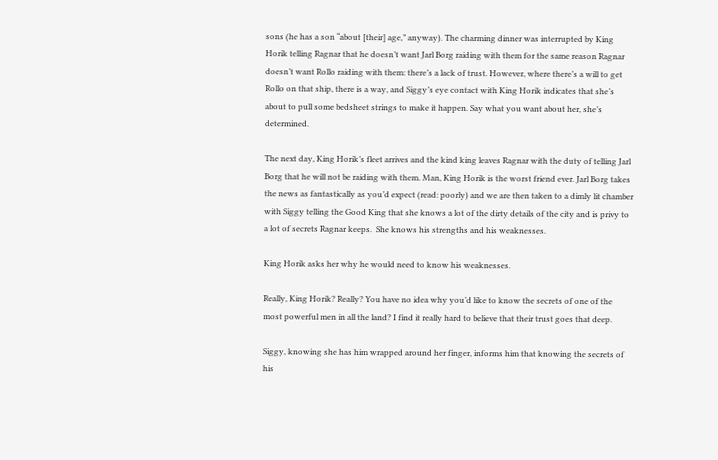sons (he has a son “about [their] age,” anyway). The charming dinner was interrupted by King Horik telling Ragnar that he doesn’t want Jarl Borg raiding with them for the same reason Ragnar doesn’t want Rollo raiding with them: there’s a lack of trust. However, where there’s a will to get Rollo on that ship, there is a way, and Siggy’s eye contact with King Horik indicates that she’s about to pull some bedsheet strings to make it happen. Say what you want about her, she’s determined.

The next day, King Horik’s fleet arrives and the kind king leaves Ragnar with the duty of telling Jarl Borg that he will not be raiding with them. Man, King Horik is the worst friend ever. Jarl Borg takes the news as fantastically as you’d expect (read: poorly) and we are then taken to a dimly lit chamber with Siggy telling the Good King that she knows a lot of the dirty details of the city and is privy to a lot of secrets Ragnar keeps.  She knows his strengths and his weaknesses.

King Horik asks her why he would need to know his weaknesses.

Really, King Horik? Really? You have no idea why you’d like to know the secrets of one of the most powerful men in all the land? I find it really hard to believe that their trust goes that deep.

Siggy, knowing she has him wrapped around her finger, informs him that knowing the secrets of his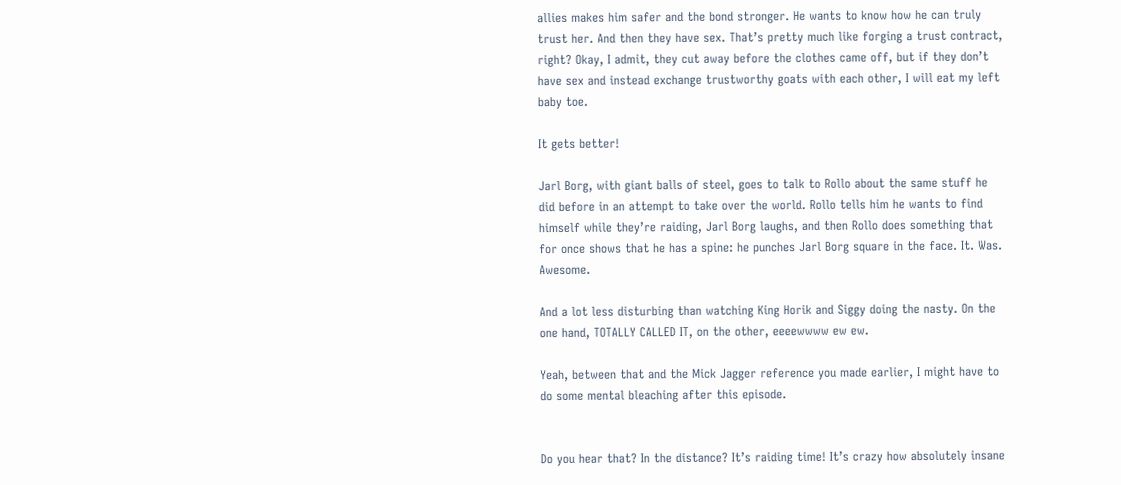allies makes him safer and the bond stronger. He wants to know how he can truly trust her. And then they have sex. That’s pretty much like forging a trust contract, right? Okay, I admit, they cut away before the clothes came off, but if they don’t have sex and instead exchange trustworthy goats with each other, I will eat my left baby toe.

It gets better!

Jarl Borg, with giant balls of steel, goes to talk to Rollo about the same stuff he did before in an attempt to take over the world. Rollo tells him he wants to find himself while they’re raiding, Jarl Borg laughs, and then Rollo does something that for once shows that he has a spine: he punches Jarl Borg square in the face. It. Was. Awesome.

And a lot less disturbing than watching King Horik and Siggy doing the nasty. On the one hand, TOTALLY CALLED IT, on the other, eeeewwww ew ew.

Yeah, between that and the Mick Jagger reference you made earlier, I might have to do some mental bleaching after this episode.


Do you hear that? In the distance? It’s raiding time! It’s crazy how absolutely insane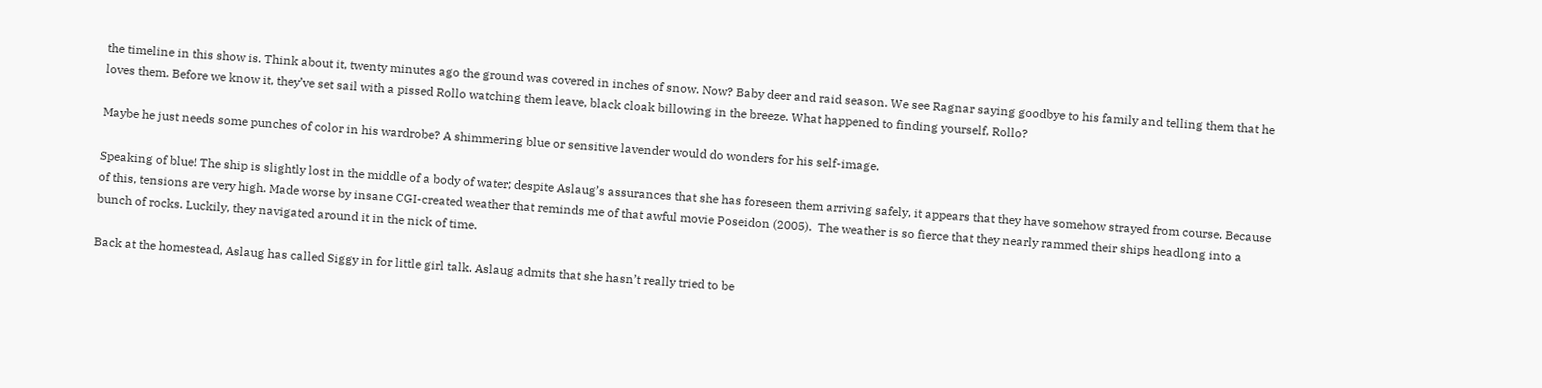the timeline in this show is. Think about it, twenty minutes ago the ground was covered in inches of snow. Now? Baby deer and raid season. We see Ragnar saying goodbye to his family and telling them that he loves them. Before we know it, they’ve set sail with a pissed Rollo watching them leave, black cloak billowing in the breeze. What happened to finding yourself, Rollo?

Maybe he just needs some punches of color in his wardrobe? A shimmering blue or sensitive lavender would do wonders for his self-image.

Speaking of blue! The ship is slightly lost in the middle of a body of water; despite Aslaug’s assurances that she has foreseen them arriving safely, it appears that they have somehow strayed from course. Because of this, tensions are very high. Made worse by insane CGI-created weather that reminds me of that awful movie Poseidon (2005).  The weather is so fierce that they nearly rammed their ships headlong into a bunch of rocks. Luckily, they navigated around it in the nick of time.

Back at the homestead, Aslaug has called Siggy in for little girl talk. Aslaug admits that she hasn’t really tried to be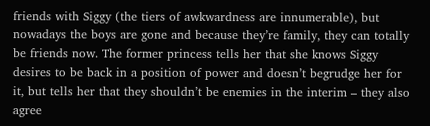friends with Siggy (the tiers of awkwardness are innumerable), but nowadays the boys are gone and because they’re family, they can totally be friends now. The former princess tells her that she knows Siggy desires to be back in a position of power and doesn’t begrudge her for it, but tells her that they shouldn’t be enemies in the interim – they also agree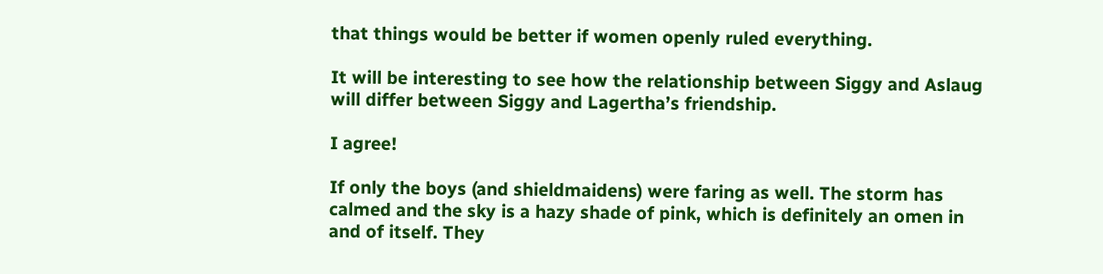that things would be better if women openly ruled everything.

It will be interesting to see how the relationship between Siggy and Aslaug will differ between Siggy and Lagertha’s friendship.

I agree!

If only the boys (and shieldmaidens) were faring as well. The storm has calmed and the sky is a hazy shade of pink, which is definitely an omen in and of itself. They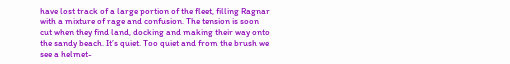have lost track of a large portion of the fleet, filling Ragnar with a mixture of rage and confusion. The tension is soon cut when they find land, docking and making their way onto the sandy beach. It’s quiet. Too quiet and from the brush we see a helmet-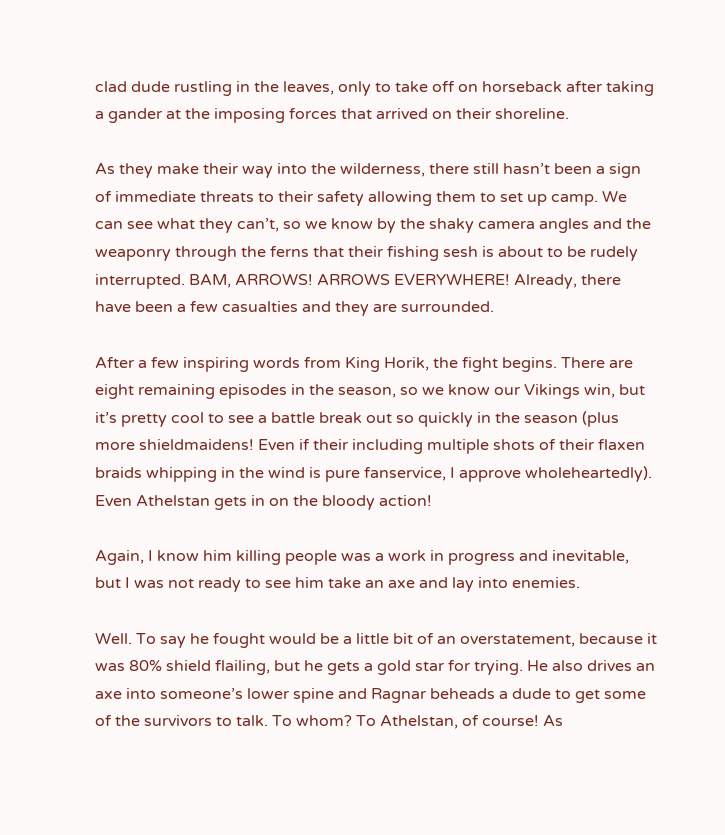clad dude rustling in the leaves, only to take off on horseback after taking a gander at the imposing forces that arrived on their shoreline.

As they make their way into the wilderness, there still hasn’t been a sign of immediate threats to their safety allowing them to set up camp. We can see what they can’t, so we know by the shaky camera angles and the weaponry through the ferns that their fishing sesh is about to be rudely interrupted. BAM, ARROWS! ARROWS EVERYWHERE! Already, there have been a few casualties and they are surrounded.

After a few inspiring words from King Horik, the fight begins. There are eight remaining episodes in the season, so we know our Vikings win, but it’s pretty cool to see a battle break out so quickly in the season (plus more shieldmaidens! Even if their including multiple shots of their flaxen braids whipping in the wind is pure fanservice, I approve wholeheartedly). Even Athelstan gets in on the bloody action!

Again, I know him killing people was a work in progress and inevitable, but I was not ready to see him take an axe and lay into enemies.

Well. To say he fought would be a little bit of an overstatement, because it was 80% shield flailing, but he gets a gold star for trying. He also drives an axe into someone’s lower spine and Ragnar beheads a dude to get some of the survivors to talk. To whom? To Athelstan, of course! As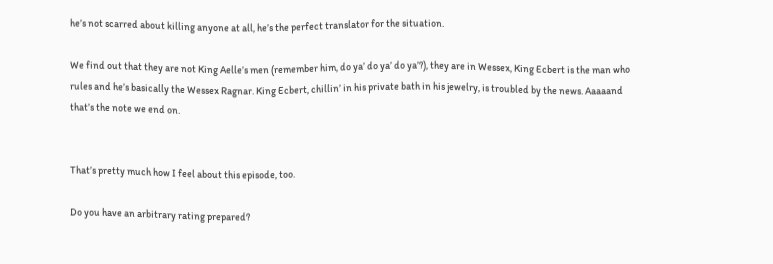he’s not scarred about killing anyone at all, he’s the perfect translator for the situation.

We find out that they are not King Aelle’s men (remember him, do ya’ do ya’ do ya’?), they are in Wessex, King Ecbert is the man who rules and he’s basically the Wessex Ragnar. King Ecbert, chillin’ in his private bath in his jewelry, is troubled by the news. Aaaaand that’s the note we end on.


That’s pretty much how I feel about this episode, too.

Do you have an arbitrary rating prepared?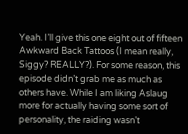Yeah. I’ll give this one eight out of fifteen Awkward Back Tattoos (I mean really, Siggy? REALLY?). For some reason, this episode didn’t grab me as much as others have. While I am liking Aslaug more for actually having some sort of personality, the raiding wasn’t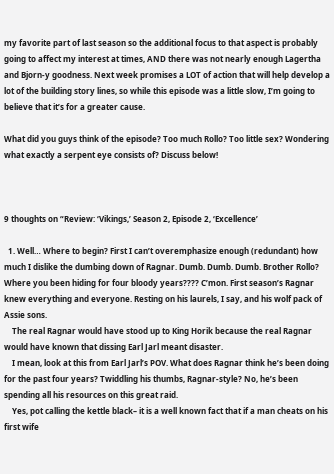my favorite part of last season so the additional focus to that aspect is probably going to affect my interest at times, AND there was not nearly enough Lagertha and Bjorn-y goodness. Next week promises a LOT of action that will help develop a lot of the building story lines, so while this episode was a little slow, I’m going to believe that it’s for a greater cause.

What did you guys think of the episode? Too much Rollo? Too little sex? Wondering what exactly a serpent eye consists of? Discuss below!



9 thoughts on “Review: ‘Vikings,’ Season 2, Episode 2, ‘Excellence’

  1. Well… Where to begin? First I can’t overemphasize enough (redundant) how much I dislike the dumbing down of Ragnar. Dumb. Dumb. Dumb. Brother Rollo? Where you been hiding for four bloody years???? C’mon. First season’s Ragnar knew everything and everyone. Resting on his laurels, I say, and his wolf pack of Assie sons.
    The real Ragnar would have stood up to King Horik because the real Ragnar would have known that dissing Earl Jarl meant disaster.
    I mean, look at this from Earl Jarl’s POV. What does Ragnar think he’s been doing for the past four years? Twiddling his thumbs, Ragnar-style? No, he’s been spending all his resources on this great raid.
    Yes, pot calling the kettle black– it is a well known fact that if a man cheats on his first wife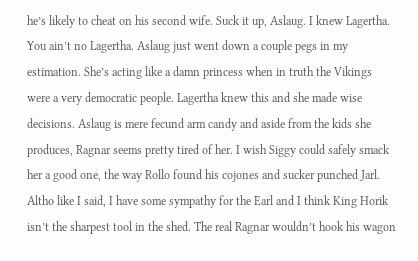he’s likely to cheat on his second wife. Suck it up, Aslaug. I knew Lagertha. You ain’t no Lagertha. Aslaug just went down a couple pegs in my estimation. She’s acting like a damn princess when in truth the Vikings were a very democratic people. Lagertha knew this and she made wise decisions. Aslaug is mere fecund arm candy and aside from the kids she produces, Ragnar seems pretty tired of her. I wish Siggy could safely smack her a good one, the way Rollo found his cojones and sucker punched Jarl. Altho like I said, I have some sympathy for the Earl and I think King Horik isn’t the sharpest tool in the shed. The real Ragnar wouldn’t hook his wagon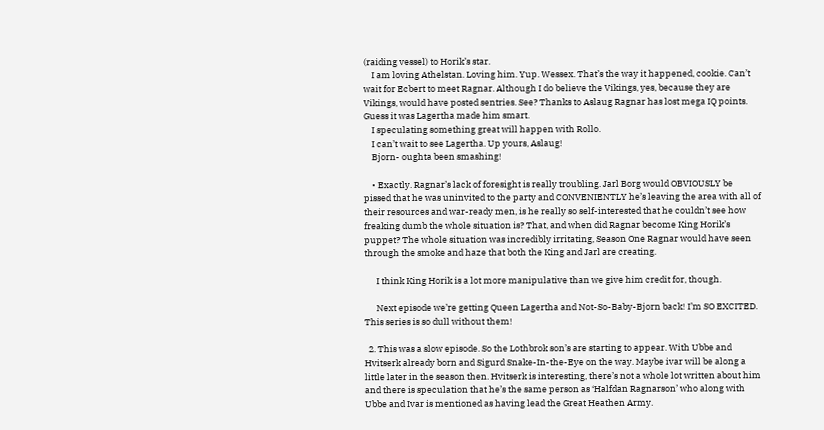(raiding vessel) to Horik’s star.
    I am loving Athelstan. Loving him. Yup. Wessex. That’s the way it happened, cookie. Can’t wait for Ecbert to meet Ragnar. Although I do believe the Vikings, yes, because they are Vikings, would have posted sentries. See? Thanks to Aslaug Ragnar has lost mega IQ points. Guess it was Lagertha made him smart.
    I speculating something great will happen with Rollo.
    I can’t wait to see Lagertha. Up yours, Aslaug!
    Bjorn- oughta been smashing!

    • Exactly. Ragnar’s lack of foresight is really troubling. Jarl Borg would OBVIOUSLY be pissed that he was uninvited to the party and CONVENIENTLY he’s leaving the area with all of their resources and war-ready men, is he really so self-interested that he couldn’t see how freaking dumb the whole situation is? That, and when did Ragnar become King Horik’s puppet? The whole situation was incredibly irritating, Season One Ragnar would have seen through the smoke and haze that both the King and Jarl are creating.

      I think King Horik is a lot more manipulative than we give him credit for, though.

      Next episode we’re getting Queen Lagertha and Not-So-Baby-Bjorn back! I’m SO EXCITED. This series is so dull without them!

  2. This was a slow episode. So the Lothbrok son’s are starting to appear. With Ubbe and Hvitserk already born and Sigurd Snake-In-the-Eye on the way. Maybe ivar will be along a little later in the season then. Hvitserk is interesting, there’s not a whole lot written about him and there is speculation that he’s the same person as ‘Halfdan Ragnarson’ who along with Ubbe and Ivar is mentioned as having lead the Great Heathen Army.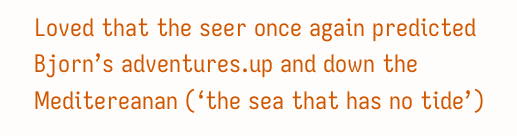Loved that the seer once again predicted Bjorn’s adventures.up and down the Meditereanan (‘the sea that has no tide’)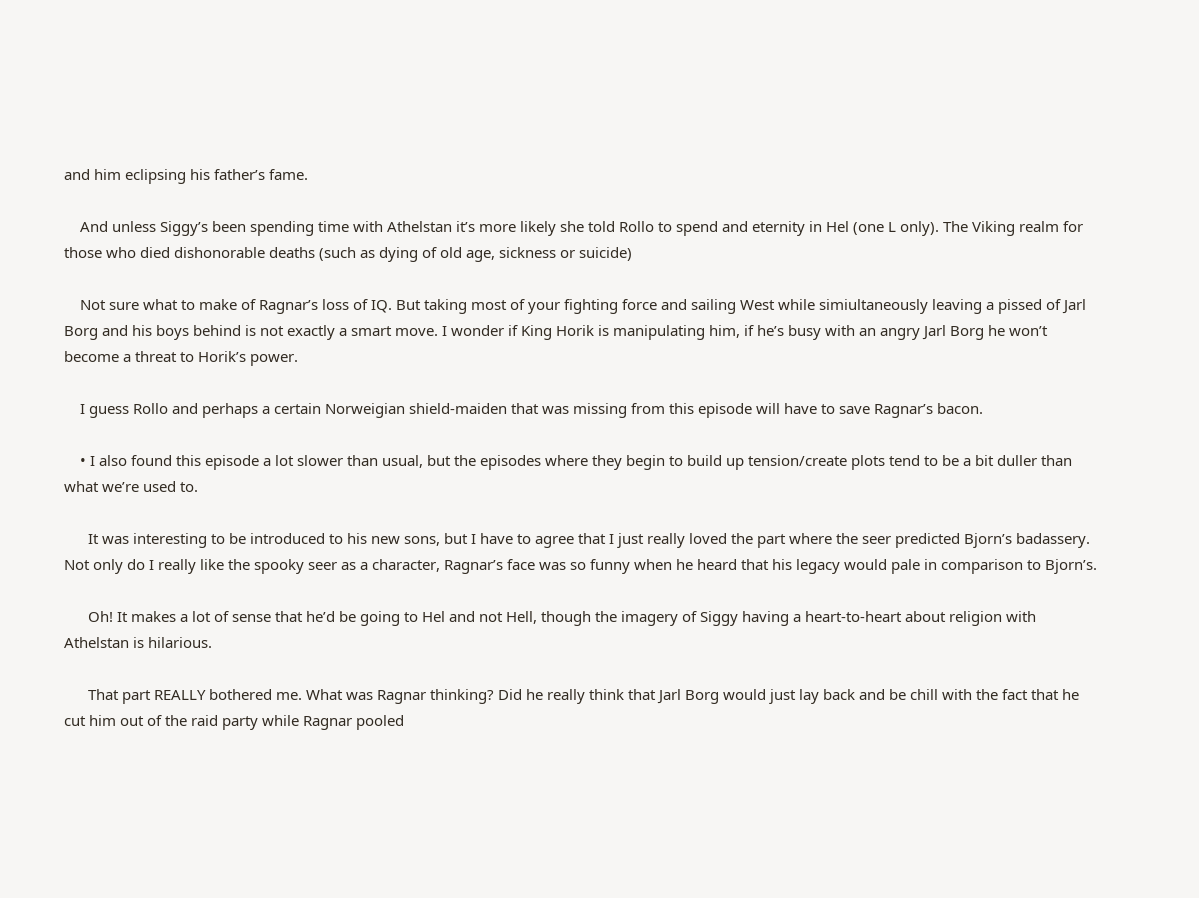and him eclipsing his father’s fame.

    And unless Siggy’s been spending time with Athelstan it’s more likely she told Rollo to spend and eternity in Hel (one L only). The Viking realm for those who died dishonorable deaths (such as dying of old age, sickness or suicide)

    Not sure what to make of Ragnar’s loss of IQ. But taking most of your fighting force and sailing West while simiultaneously leaving a pissed of Jarl Borg and his boys behind is not exactly a smart move. I wonder if King Horik is manipulating him, if he’s busy with an angry Jarl Borg he won’t become a threat to Horik’s power.

    I guess Rollo and perhaps a certain Norweigian shield-maiden that was missing from this episode will have to save Ragnar’s bacon.

    • I also found this episode a lot slower than usual, but the episodes where they begin to build up tension/create plots tend to be a bit duller than what we’re used to.

      It was interesting to be introduced to his new sons, but I have to agree that I just really loved the part where the seer predicted Bjorn’s badassery. Not only do I really like the spooky seer as a character, Ragnar’s face was so funny when he heard that his legacy would pale in comparison to Bjorn’s.

      Oh! It makes a lot of sense that he’d be going to Hel and not Hell, though the imagery of Siggy having a heart-to-heart about religion with Athelstan is hilarious.

      That part REALLY bothered me. What was Ragnar thinking? Did he really think that Jarl Borg would just lay back and be chill with the fact that he cut him out of the raid party while Ragnar pooled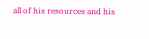all of his resources and his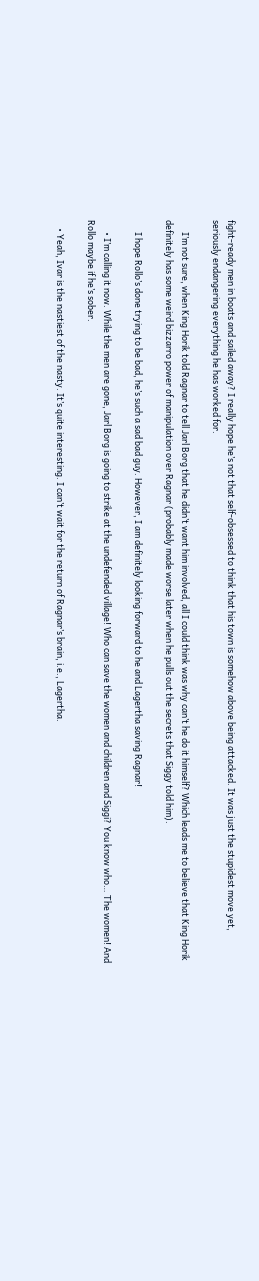fight-ready men in boats and sailed away? I really hope he’s not that self-obsessed to think that his town is somehow above being attacked. It was just the stupidest move yet, seriously endangering everything he has worked for.

      I’m not sure, when King Horik told Ragnar to tell Jarl Borg that he didn’t want him involved, all I could think was why can’t he do it himself? Which leads me to believe that King Horik definitely has some weird bizzarro power of manipulation over Ragnar (probably made worse later when he pulls out the secrets that Siggy told him).

      I hope Rollo’s done trying to be bad, he’s such a sad bad guy. However, I am definitely looking forward to he and Lagertha saving Ragnar!

      • I’m calling it now. While the men are gone, Jarl Borg is going to strike at the undefended village! Who can save the women and children and Siggi? You know who… The women! And Rollo maybe if he’s sober.

    • Yeah, Ivar is the nastiest of the nasty. It’s quite interesting. I can’t wait for the return of Ragnar’s brain, i.e., Lagertha.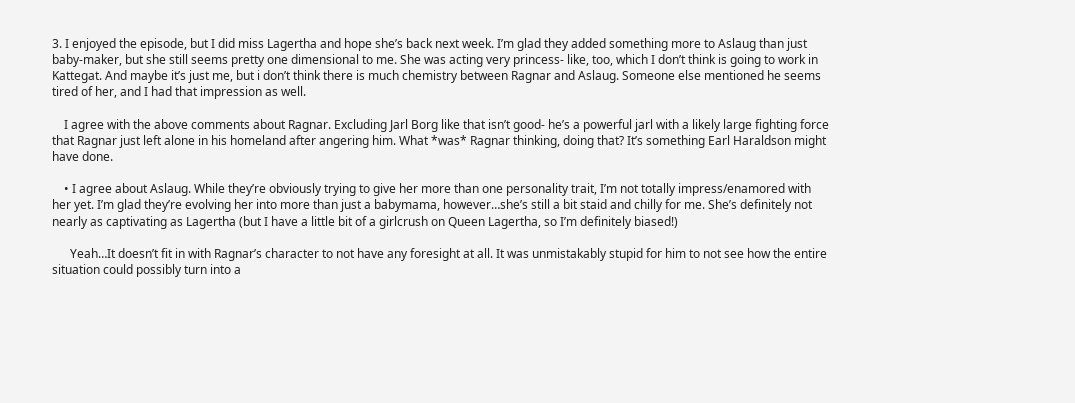3. I enjoyed the episode, but I did miss Lagertha and hope she’s back next week. I’m glad they added something more to Aslaug than just baby-maker, but she still seems pretty one dimensional to me. She was acting very princess- like, too, which I don’t think is going to work in Kattegat. And maybe it’s just me, but i don’t think there is much chemistry between Ragnar and Aslaug. Someone else mentioned he seems tired of her, and I had that impression as well.

    I agree with the above comments about Ragnar. Excluding Jarl Borg like that isn’t good- he’s a powerful jarl with a likely large fighting force that Ragnar just left alone in his homeland after angering him. What *was* Ragnar thinking, doing that? It’s something Earl Haraldson might have done.

    • I agree about Aslaug. While they’re obviously trying to give her more than one personality trait, I’m not totally impress/enamored with her yet. I’m glad they’re evolving her into more than just a babymama, however…she’s still a bit staid and chilly for me. She’s definitely not nearly as captivating as Lagertha (but I have a little bit of a girlcrush on Queen Lagertha, so I’m definitely biased!)

      Yeah…It doesn’t fit in with Ragnar’s character to not have any foresight at all. It was unmistakably stupid for him to not see how the entire situation could possibly turn into a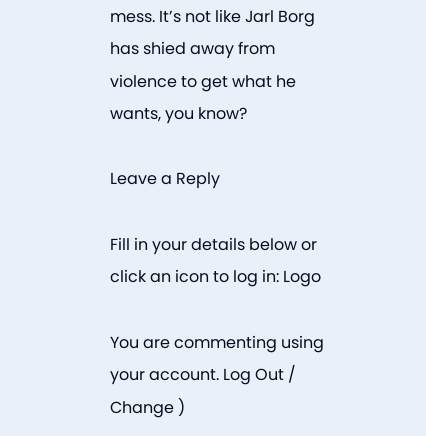mess. It’s not like Jarl Borg has shied away from violence to get what he wants, you know?

Leave a Reply

Fill in your details below or click an icon to log in: Logo

You are commenting using your account. Log Out / Change )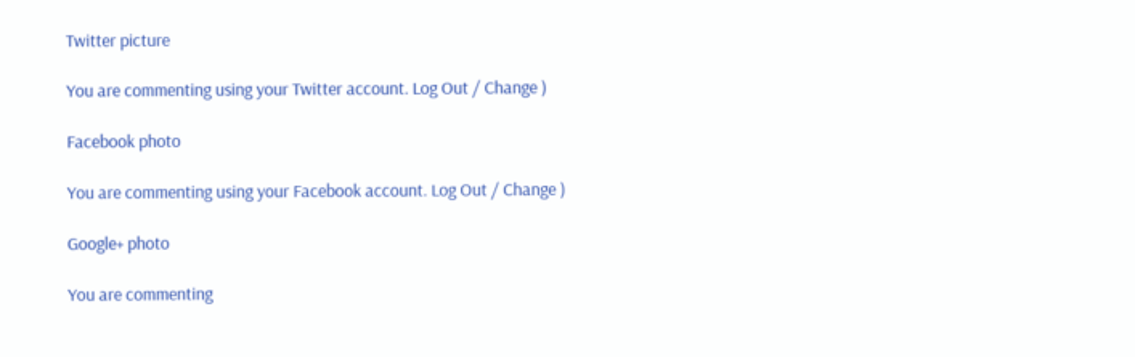Twitter picture

You are commenting using your Twitter account. Log Out / Change )

Facebook photo

You are commenting using your Facebook account. Log Out / Change )

Google+ photo

You are commenting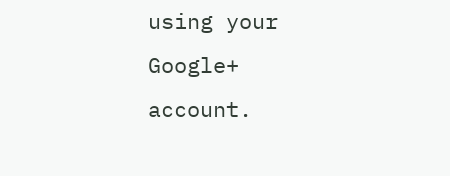using your Google+ account.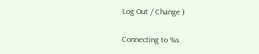Log Out / Change )

Connecting to %s